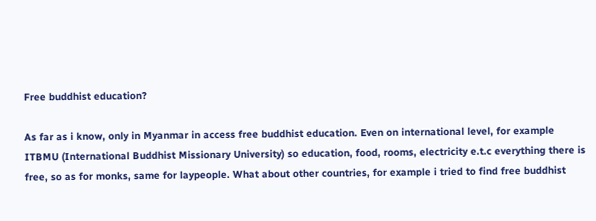Free buddhist education?

As far as i know, only in Myanmar in access free buddhist education. Even on international level, for example ITBMU (International Buddhist Missionary University) so education, food, rooms, electricity e.t.c everything there is free, so as for monks, same for laypeople. What about other countries, for example i tried to find free buddhist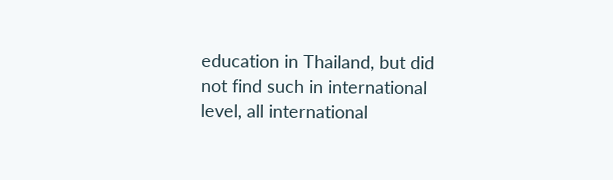education in Thailand, but did not find such in international level, all international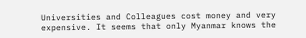Universities and Colleagues cost money and very expensive. It seems that only Myanmar knows the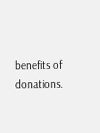benefits of donations.